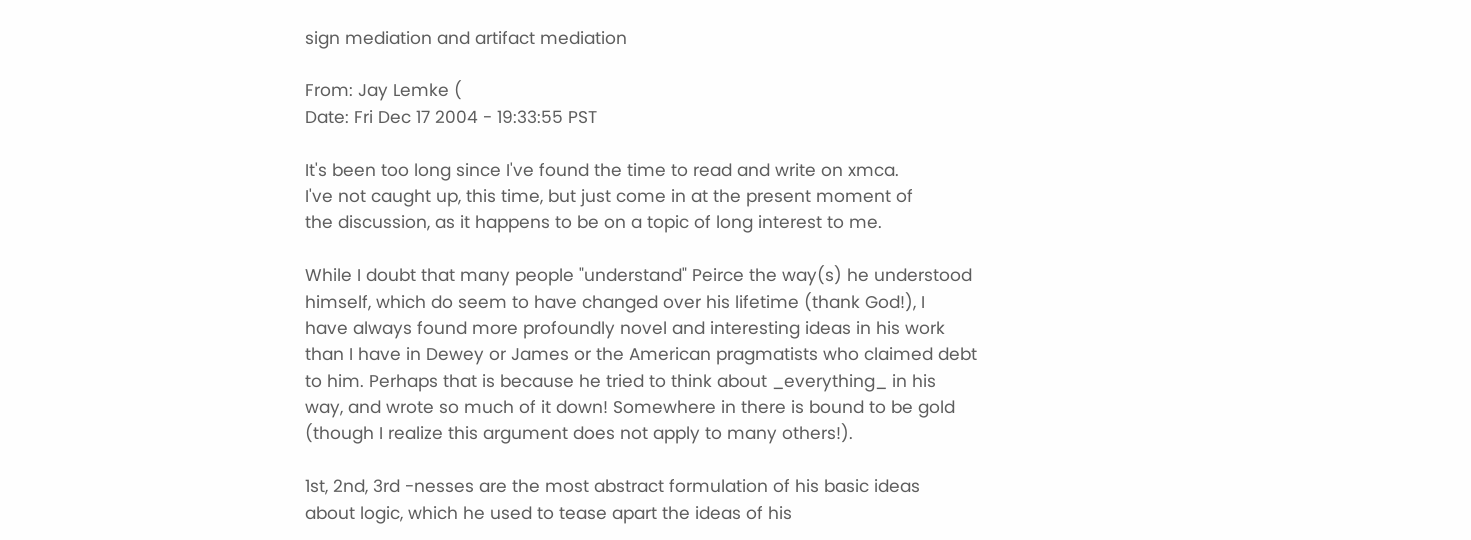sign mediation and artifact mediation

From: Jay Lemke (
Date: Fri Dec 17 2004 - 19:33:55 PST

It's been too long since I've found the time to read and write on xmca.
I've not caught up, this time, but just come in at the present moment of
the discussion, as it happens to be on a topic of long interest to me.

While I doubt that many people "understand" Peirce the way(s) he understood
himself, which do seem to have changed over his lifetime (thank God!), I
have always found more profoundly novel and interesting ideas in his work
than I have in Dewey or James or the American pragmatists who claimed debt
to him. Perhaps that is because he tried to think about _everything_ in his
way, and wrote so much of it down! Somewhere in there is bound to be gold
(though I realize this argument does not apply to many others!).

1st, 2nd, 3rd -nesses are the most abstract formulation of his basic ideas
about logic, which he used to tease apart the ideas of his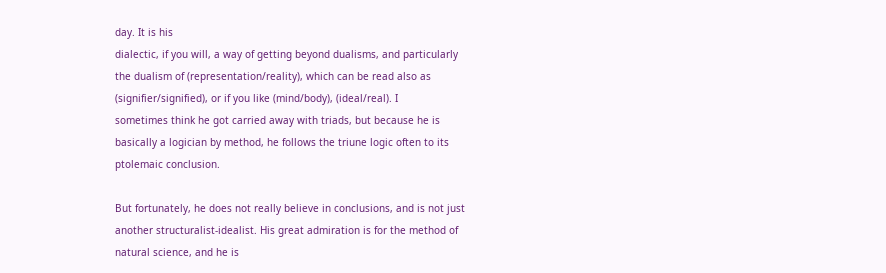day. It is his
dialectic, if you will, a way of getting beyond dualisms, and particularly
the dualism of (representation/reality), which can be read also as
(signifier/signified), or if you like (mind/body), (ideal/real). I
sometimes think he got carried away with triads, but because he is
basically a logician by method, he follows the triune logic often to its
ptolemaic conclusion.

But fortunately, he does not really believe in conclusions, and is not just
another structuralist-idealist. His great admiration is for the method of
natural science, and he is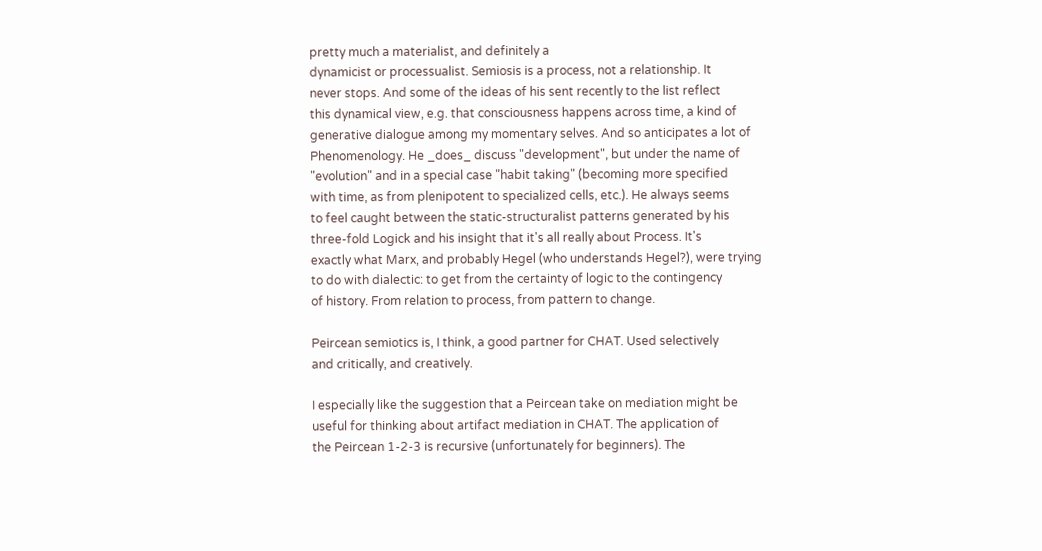pretty much a materialist, and definitely a
dynamicist or processualist. Semiosis is a process, not a relationship. It
never stops. And some of the ideas of his sent recently to the list reflect
this dynamical view, e.g. that consciousness happens across time, a kind of
generative dialogue among my momentary selves. And so anticipates a lot of
Phenomenology. He _does_ discuss "development", but under the name of
"evolution" and in a special case "habit taking" (becoming more specified
with time, as from plenipotent to specialized cells, etc.). He always seems
to feel caught between the static-structuralist patterns generated by his
three-fold Logick and his insight that it's all really about Process. It's
exactly what Marx, and probably Hegel (who understands Hegel?), were trying
to do with dialectic: to get from the certainty of logic to the contingency
of history. From relation to process, from pattern to change.

Peircean semiotics is, I think, a good partner for CHAT. Used selectively
and critically, and creatively.

I especially like the suggestion that a Peircean take on mediation might be
useful for thinking about artifact mediation in CHAT. The application of
the Peircean 1-2-3 is recursive (unfortunately for beginners). The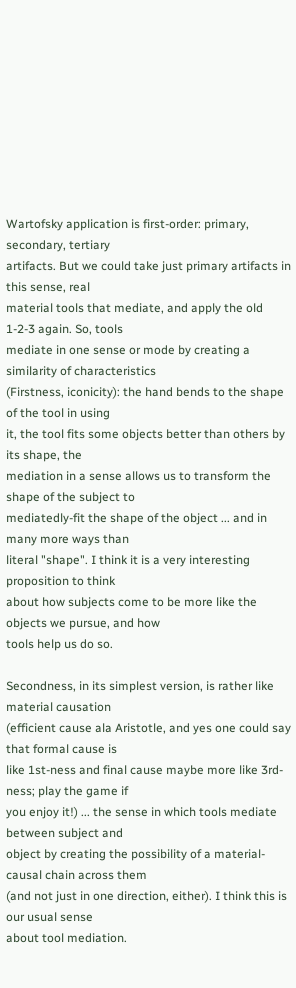Wartofsky application is first-order: primary, secondary, tertiary
artifacts. But we could take just primary artifacts in this sense, real
material tools that mediate, and apply the old 1-2-3 again. So, tools
mediate in one sense or mode by creating a similarity of characteristics
(Firstness, iconicity): the hand bends to the shape of the tool in using
it, the tool fits some objects better than others by its shape, the
mediation in a sense allows us to transform the shape of the subject to
mediatedly-fit the shape of the object ... and in many more ways than
literal "shape". I think it is a very interesting proposition to think
about how subjects come to be more like the objects we pursue, and how
tools help us do so.

Secondness, in its simplest version, is rather like material causation
(efficient cause ala Aristotle, and yes one could say that formal cause is
like 1st-ness and final cause maybe more like 3rd-ness; play the game if
you enjoy it!) ... the sense in which tools mediate between subject and
object by creating the possibility of a material-causal chain across them
(and not just in one direction, either). I think this is our usual sense
about tool mediation.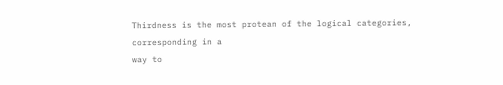Thirdness is the most protean of the logical categories, corresponding in a
way to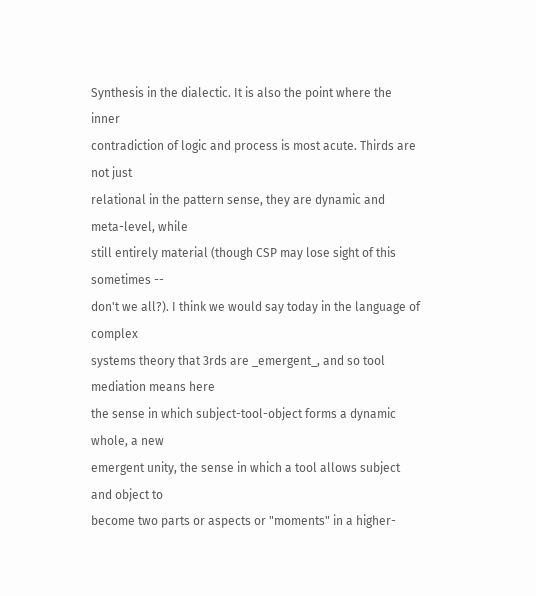Synthesis in the dialectic. It is also the point where the inner
contradiction of logic and process is most acute. Thirds are not just
relational in the pattern sense, they are dynamic and meta-level, while
still entirely material (though CSP may lose sight of this sometimes --
don't we all?). I think we would say today in the language of complex
systems theory that 3rds are _emergent_, and so tool mediation means here
the sense in which subject-tool-object forms a dynamic whole, a new
emergent unity, the sense in which a tool allows subject and object to
become two parts or aspects or "moments" in a higher-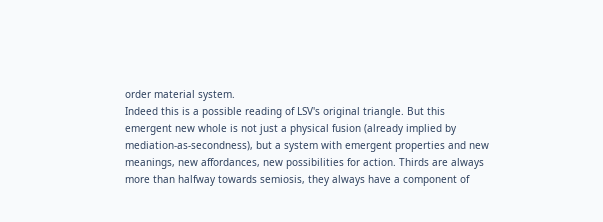order material system.
Indeed this is a possible reading of LSV's original triangle. But this
emergent new whole is not just a physical fusion (already implied by
mediation-as-secondness), but a system with emergent properties and new
meanings, new affordances, new possibilities for action. Thirds are always
more than halfway towards semiosis, they always have a component of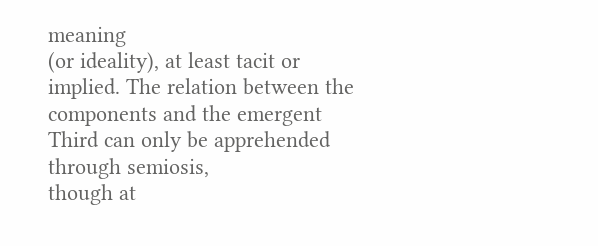meaning
(or ideality), at least tacit or implied. The relation between the
components and the emergent Third can only be apprehended through semiosis,
though at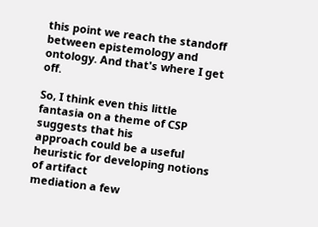this point we reach the standoff between epistemology and
ontology. And that's where I get off.

So, I think even this little fantasia on a theme of CSP suggests that his
approach could be a useful heuristic for developing notions of artifact
mediation a few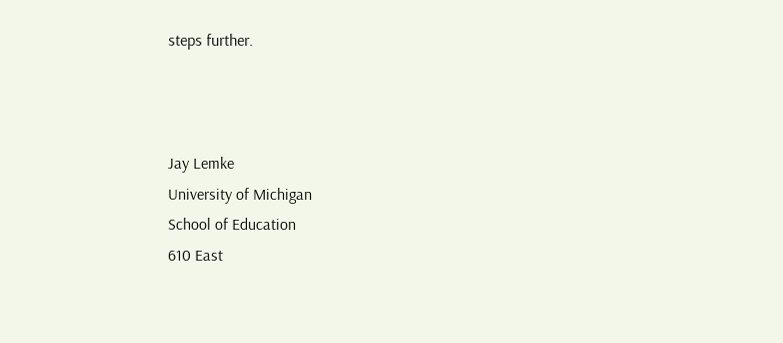steps further.



Jay Lemke
University of Michigan
School of Education
610 East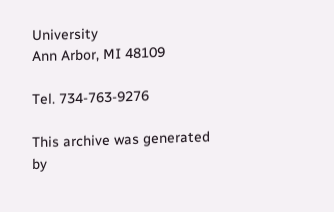University
Ann Arbor, MI 48109

Tel. 734-763-9276

This archive was generated by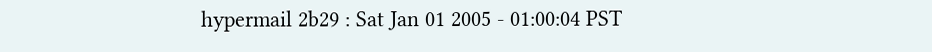hypermail 2b29 : Sat Jan 01 2005 - 01:00:04 PST